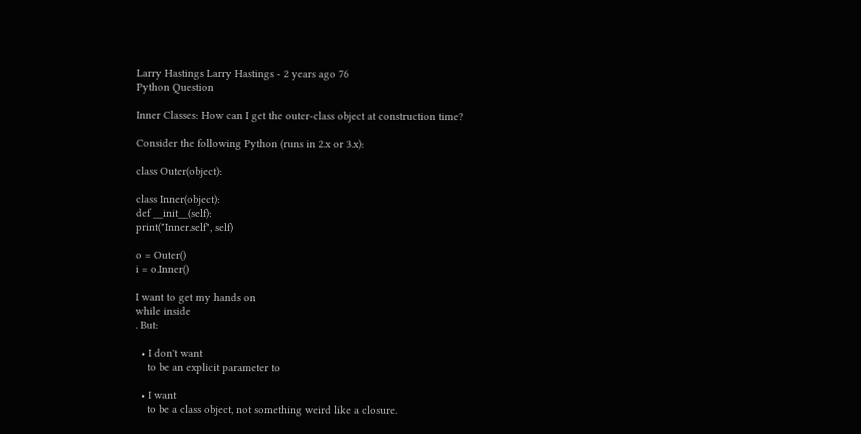Larry Hastings Larry Hastings - 2 years ago 76
Python Question

Inner Classes: How can I get the outer-class object at construction time?

Consider the following Python (runs in 2.x or 3.x):

class Outer(object):

class Inner(object):
def __init__(self):
print("Inner.self", self)

o = Outer()
i = o.Inner()

I want to get my hands on
while inside
. But:

  • I don't want
    to be an explicit parameter to

  • I want
    to be a class object, not something weird like a closure.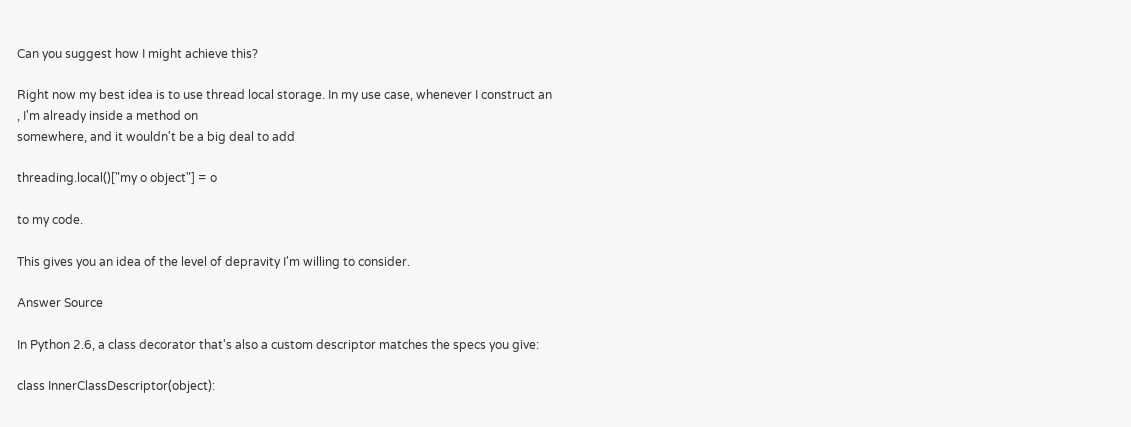Can you suggest how I might achieve this?

Right now my best idea is to use thread local storage. In my use case, whenever I construct an
, I'm already inside a method on
somewhere, and it wouldn't be a big deal to add

threading.local()["my o object"] = o

to my code.

This gives you an idea of the level of depravity I'm willing to consider.

Answer Source

In Python 2.6, a class decorator that's also a custom descriptor matches the specs you give:

class InnerClassDescriptor(object):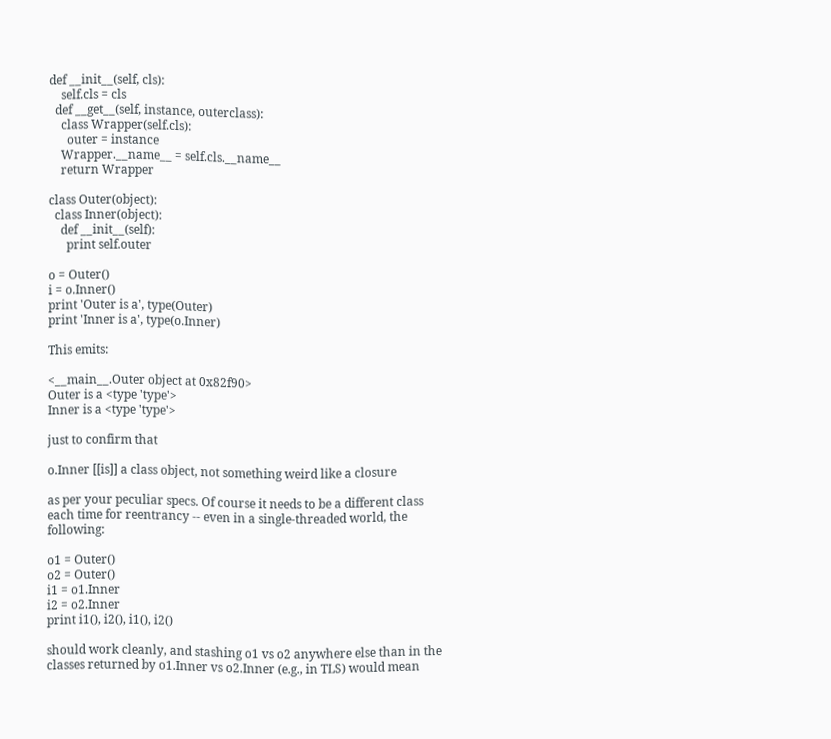def __init__(self, cls):
    self.cls = cls
  def __get__(self, instance, outerclass):
    class Wrapper(self.cls):
      outer = instance
    Wrapper.__name__ = self.cls.__name__
    return Wrapper

class Outer(object):
  class Inner(object):
    def __init__(self):
      print self.outer

o = Outer()
i = o.Inner()
print 'Outer is a', type(Outer)
print 'Inner is a', type(o.Inner)

This emits:

<__main__.Outer object at 0x82f90>
Outer is a <type 'type'>
Inner is a <type 'type'>

just to confirm that

o.Inner [[is]] a class object, not something weird like a closure

as per your peculiar specs. Of course it needs to be a different class each time for reentrancy -- even in a single-threaded world, the following:

o1 = Outer()
o2 = Outer()
i1 = o1.Inner
i2 = o2.Inner
print i1(), i2(), i1(), i2()

should work cleanly, and stashing o1 vs o2 anywhere else than in the classes returned by o1.Inner vs o2.Inner (e.g., in TLS) would mean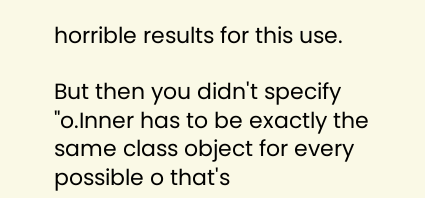horrible results for this use.

But then you didn't specify "o.Inner has to be exactly the same class object for every possible o that's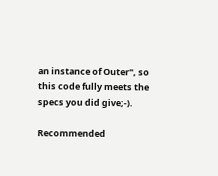an instance of Outer", so this code fully meets the specs you did give;-).

Recommended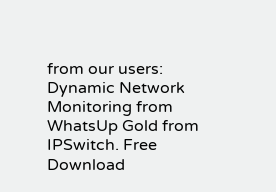from our users: Dynamic Network Monitoring from WhatsUp Gold from IPSwitch. Free Download